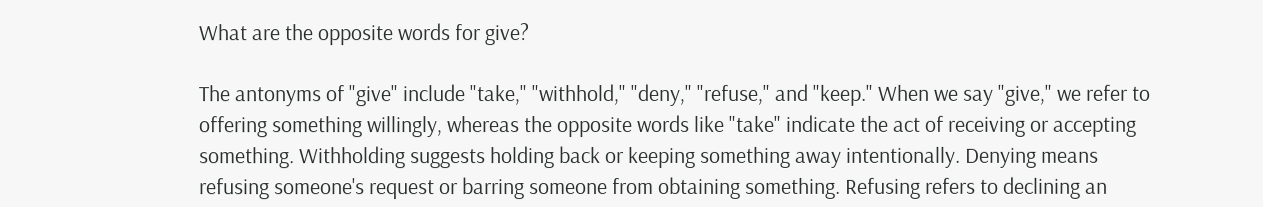What are the opposite words for give?

The antonyms of "give" include "take," "withhold," "deny," "refuse," and "keep." When we say "give," we refer to offering something willingly, whereas the opposite words like "take" indicate the act of receiving or accepting something. Withholding suggests holding back or keeping something away intentionally. Denying means refusing someone's request or barring someone from obtaining something. Refusing refers to declining an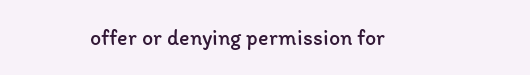offer or denying permission for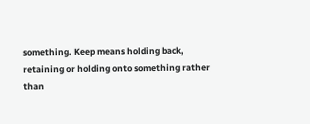something. Keep means holding back, retaining or holding onto something rather than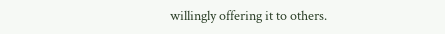willingly offering it to others.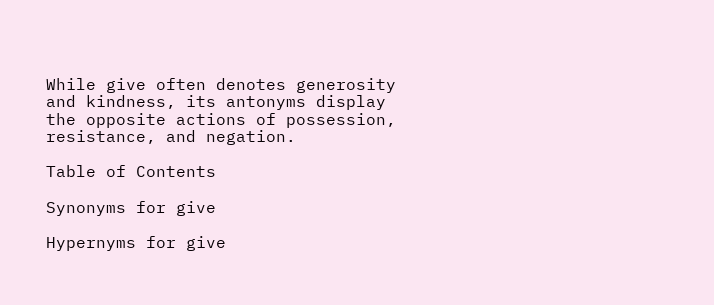While give often denotes generosity and kindness, its antonyms display the opposite actions of possession, resistance, and negation.

Table of Contents

Synonyms for give

Hypernyms for give